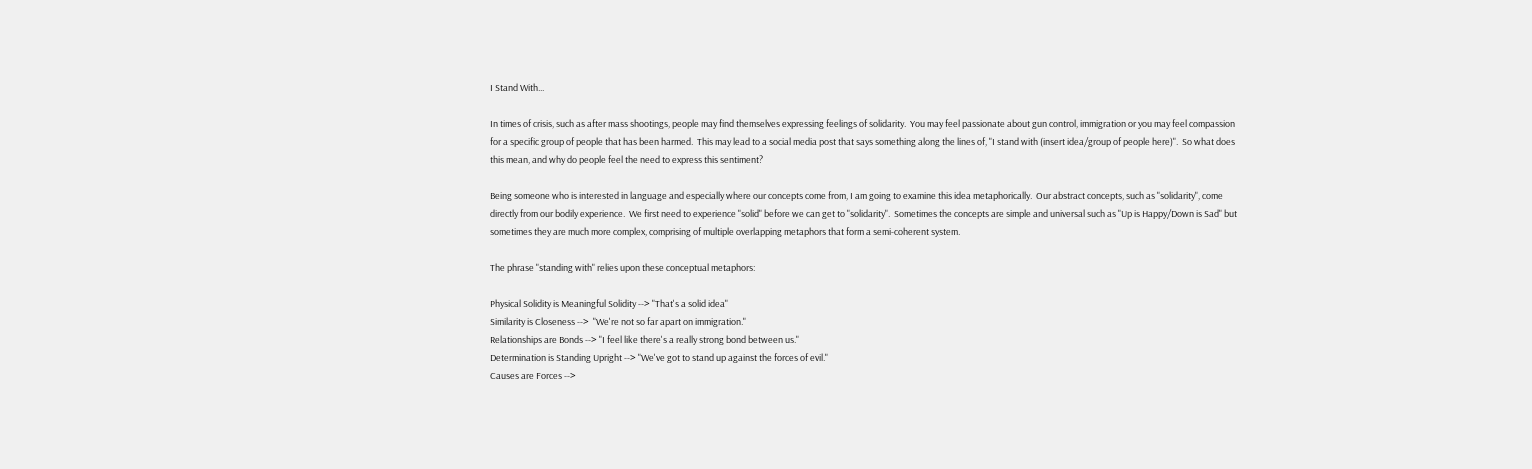I Stand With...

In times of crisis, such as after mass shootings, people may find themselves expressing feelings of solidarity.  You may feel passionate about gun control, immigration or you may feel compassion for a specific group of people that has been harmed.  This may lead to a social media post that says something along the lines of, "I stand with (insert idea/group of people here)".  So what does this mean, and why do people feel the need to express this sentiment?

Being someone who is interested in language and especially where our concepts come from, I am going to examine this idea metaphorically.  Our abstract concepts, such as "solidarity", come directly from our bodily experience.  We first need to experience "solid" before we can get to "solidarity".  Sometimes the concepts are simple and universal such as "Up is Happy/Down is Sad" but sometimes they are much more complex, comprising of multiple overlapping metaphors that form a semi-coherent system.

The phrase "standing with" relies upon these conceptual metaphors:

Physical Solidity is Meaningful Solidity --> "That's a solid idea"
Similarity is Closeness -->  "We're not so far apart on immigration."
Relationships are Bonds --> "I feel like there's a really strong bond between us."
Determination is Standing Upright --> "We've got to stand up against the forces of evil."
Causes are Forces -->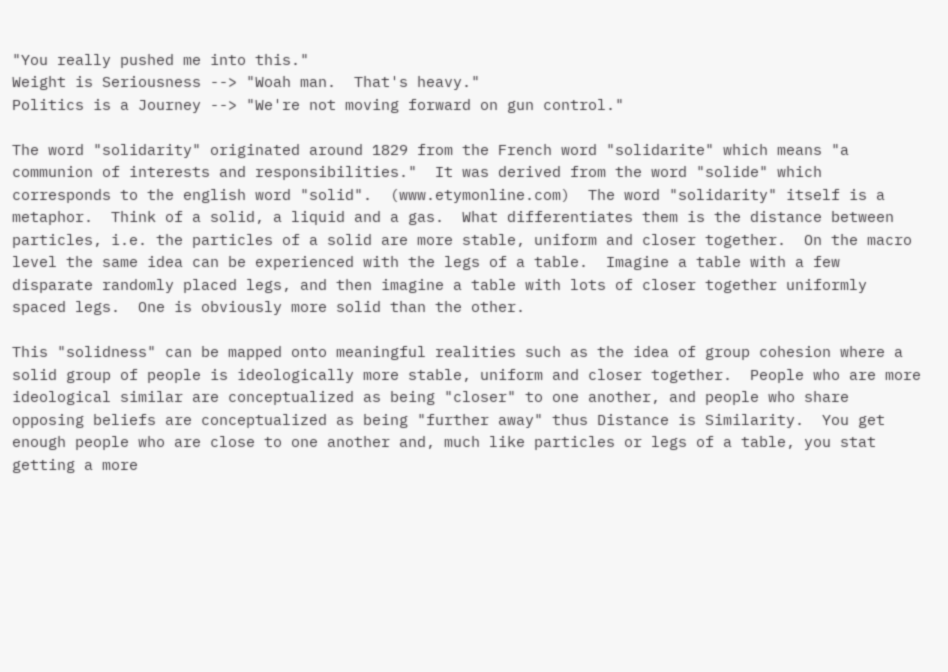"You really pushed me into this."
Weight is Seriousness --> "Woah man.  That's heavy."
Politics is a Journey --> "We're not moving forward on gun control."

The word "solidarity" originated around 1829 from the French word "solidarite" which means "a communion of interests and responsibilities."  It was derived from the word "solide" which corresponds to the english word "solid".  (www.etymonline.com)  The word "solidarity" itself is a metaphor.  Think of a solid, a liquid and a gas.  What differentiates them is the distance between particles, i.e. the particles of a solid are more stable, uniform and closer together.  On the macro level the same idea can be experienced with the legs of a table.  Imagine a table with a few disparate randomly placed legs, and then imagine a table with lots of closer together uniformly spaced legs.  One is obviously more solid than the other.

This "solidness" can be mapped onto meaningful realities such as the idea of group cohesion where a solid group of people is ideologically more stable, uniform and closer together.  People who are more ideological similar are conceptualized as being "closer" to one another, and people who share opposing beliefs are conceptualized as being "further away" thus Distance is Similarity.  You get enough people who are close to one another and, much like particles or legs of a table, you stat getting a more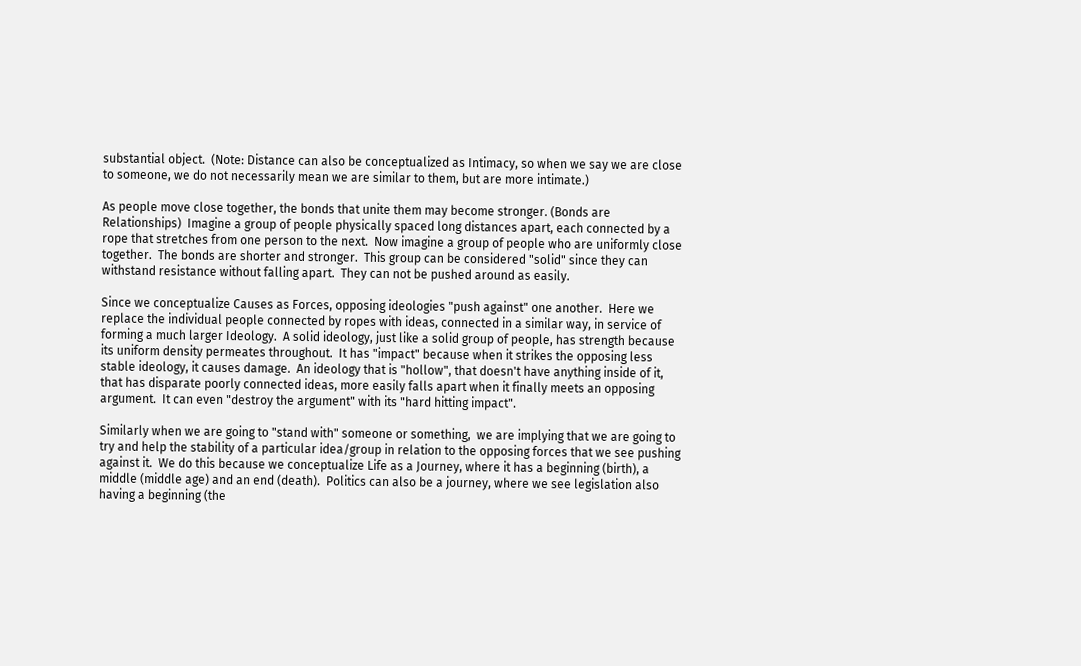substantial object.  (Note: Distance can also be conceptualized as Intimacy, so when we say we are close to someone, we do not necessarily mean we are similar to them, but are more intimate.)

As people move close together, the bonds that unite them may become stronger. (Bonds are Relationships)  Imagine a group of people physically spaced long distances apart, each connected by a rope that stretches from one person to the next.  Now imagine a group of people who are uniformly close together.  The bonds are shorter and stronger.  This group can be considered "solid" since they can withstand resistance without falling apart.  They can not be pushed around as easily.

Since we conceptualize Causes as Forces, opposing ideologies "push against" one another.  Here we replace the individual people connected by ropes with ideas, connected in a similar way, in service of forming a much larger Ideology.  A solid ideology, just like a solid group of people, has strength because its uniform density permeates throughout.  It has "impact" because when it strikes the opposing less stable ideology, it causes damage.  An ideology that is "hollow", that doesn't have anything inside of it, that has disparate poorly connected ideas, more easily falls apart when it finally meets an opposing argument.  It can even "destroy the argument" with its "hard hitting impact".

Similarly when we are going to "stand with" someone or something,  we are implying that we are going to try and help the stability of a particular idea/group in relation to the opposing forces that we see pushing against it.  We do this because we conceptualize Life as a Journey, where it has a beginning (birth), a middle (middle age) and an end (death).  Politics can also be a journey, where we see legislation also having a beginning (the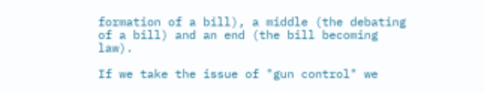formation of a bill), a middle (the debating of a bill) and an end (the bill becoming law).

If we take the issue of "gun control" we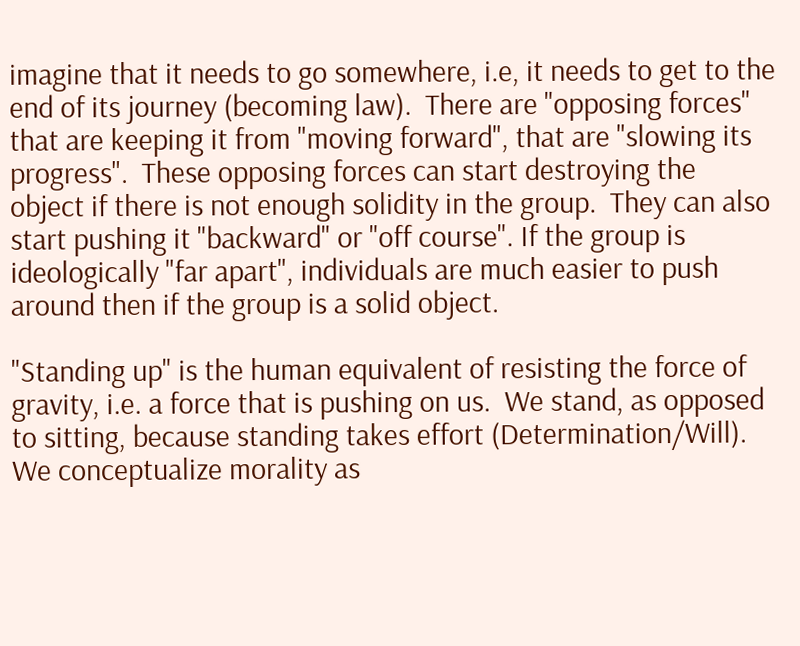imagine that it needs to go somewhere, i.e, it needs to get to the end of its journey (becoming law).  There are "opposing forces" that are keeping it from "moving forward", that are "slowing its progress".  These opposing forces can start destroying the object if there is not enough solidity in the group.  They can also start pushing it "backward" or "off course". If the group is ideologically "far apart", individuals are much easier to push around then if the group is a solid object.

"Standing up" is the human equivalent of resisting the force of gravity, i.e. a force that is pushing on us.  We stand, as opposed to sitting, because standing takes effort (Determination/Will).  We conceptualize morality as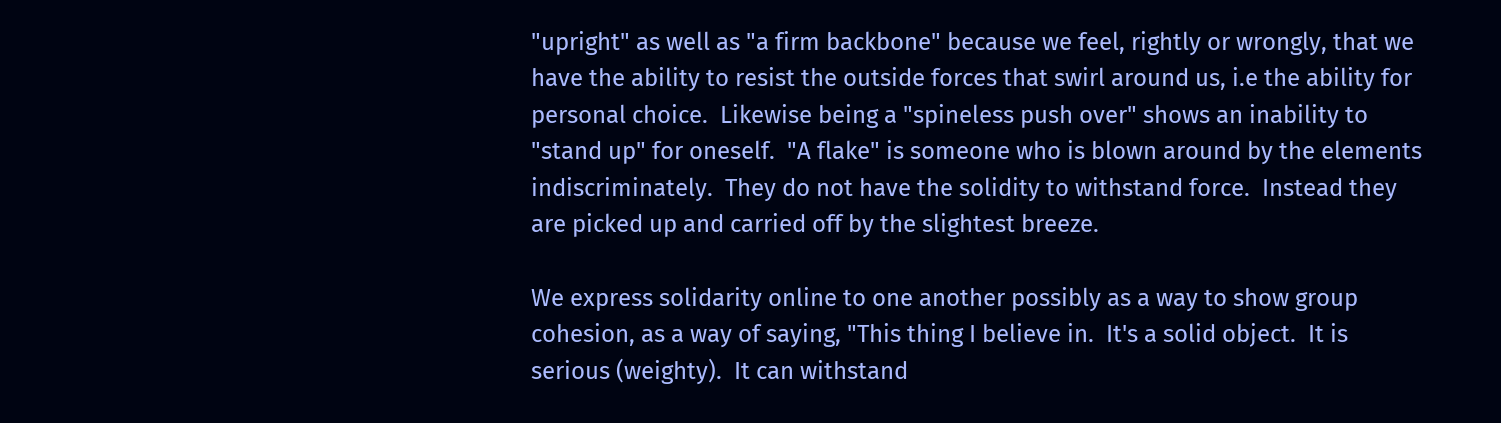"upright" as well as "a firm backbone" because we feel, rightly or wrongly, that we have the ability to resist the outside forces that swirl around us, i.e the ability for personal choice.  Likewise being a "spineless push over" shows an inability to "stand up" for oneself.  "A flake" is someone who is blown around by the elements indiscriminately.  They do not have the solidity to withstand force.  Instead they are picked up and carried off by the slightest breeze.

We express solidarity online to one another possibly as a way to show group cohesion, as a way of saying, "This thing I believe in.  It's a solid object.  It is serious (weighty).  It can withstand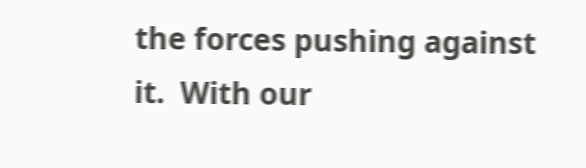the forces pushing against it.  With our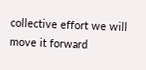collective effort we will move it forward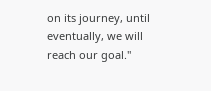on its journey, until eventually, we will reach our goal."